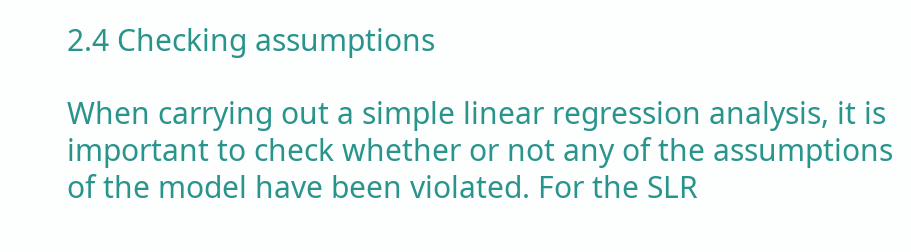2.4 Checking assumptions

When carrying out a simple linear regression analysis, it is important to check whether or not any of the assumptions of the model have been violated. For the SLR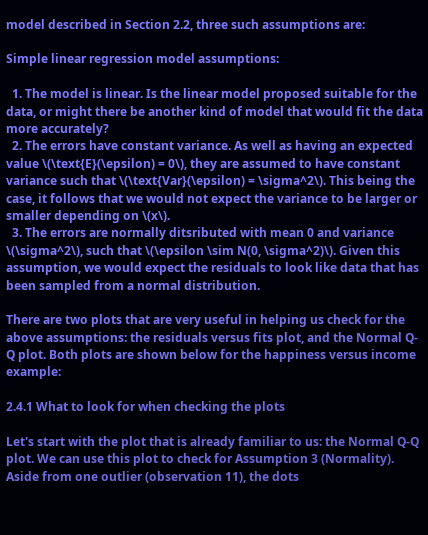model described in Section 2.2, three such assumptions are:

Simple linear regression model assumptions:

  1. The model is linear. Is the linear model proposed suitable for the data, or might there be another kind of model that would fit the data more accurately?
  2. The errors have constant variance. As well as having an expected value \(\text{E}(\epsilon) = 0\), they are assumed to have constant variance such that \(\text{Var}(\epsilon) = \sigma^2\). This being the case, it follows that we would not expect the variance to be larger or smaller depending on \(x\).
  3. The errors are normally ditsributed with mean 0 and variance \(\sigma^2\), such that \(\epsilon \sim N(0, \sigma^2)\). Given this assumption, we would expect the residuals to look like data that has been sampled from a normal distribution.

There are two plots that are very useful in helping us check for the above assumptions: the residuals versus fits plot, and the Normal Q-Q plot. Both plots are shown below for the happiness versus income example:

2.4.1 What to look for when checking the plots

Let's start with the plot that is already familiar to us: the Normal Q-Q plot. We can use this plot to check for Assumption 3 (Normality). Aside from one outlier (observation 11), the dots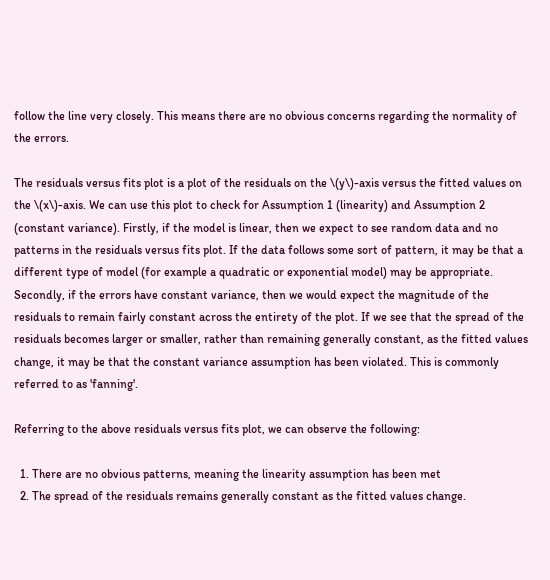follow the line very closely. This means there are no obvious concerns regarding the normality of the errors.

The residuals versus fits plot is a plot of the residuals on the \(y\)-axis versus the fitted values on the \(x\)-axis. We can use this plot to check for Assumption 1 (linearity) and Assumption 2 (constant variance). Firstly, if the model is linear, then we expect to see random data and no patterns in the residuals versus fits plot. If the data follows some sort of pattern, it may be that a different type of model (for example a quadratic or exponential model) may be appropriate. Secondly, if the errors have constant variance, then we would expect the magnitude of the residuals to remain fairly constant across the entirety of the plot. If we see that the spread of the residuals becomes larger or smaller, rather than remaining generally constant, as the fitted values change, it may be that the constant variance assumption has been violated. This is commonly referred to as 'fanning'.

Referring to the above residuals versus fits plot, we can observe the following:

  1. There are no obvious patterns, meaning the linearity assumption has been met
  2. The spread of the residuals remains generally constant as the fitted values change.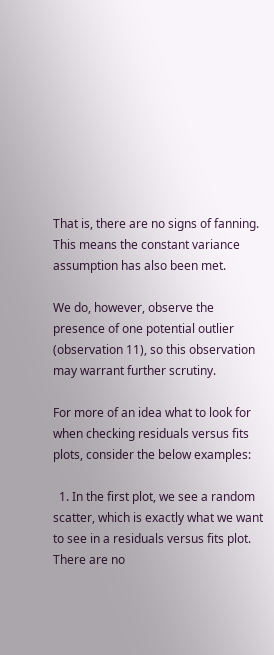That is, there are no signs of fanning. This means the constant variance assumption has also been met.

We do, however, observe the presence of one potential outlier (observation 11), so this observation may warrant further scrutiny.

For more of an idea what to look for when checking residuals versus fits plots, consider the below examples:

  1. In the first plot, we see a random scatter, which is exactly what we want to see in a residuals versus fits plot. There are no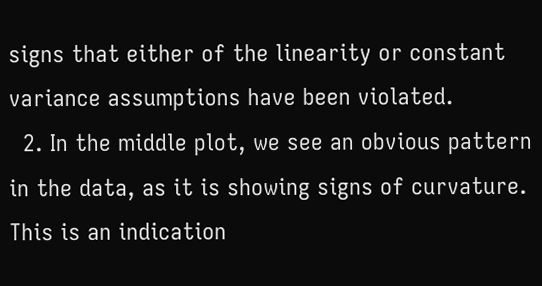signs that either of the linearity or constant variance assumptions have been violated.
  2. In the middle plot, we see an obvious pattern in the data, as it is showing signs of curvature. This is an indication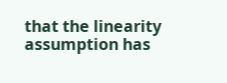that the linearity assumption has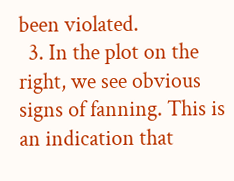been violated.
  3. In the plot on the right, we see obvious signs of fanning. This is an indication that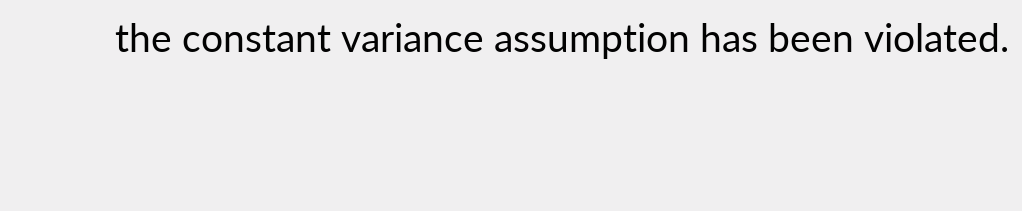the constant variance assumption has been violated.